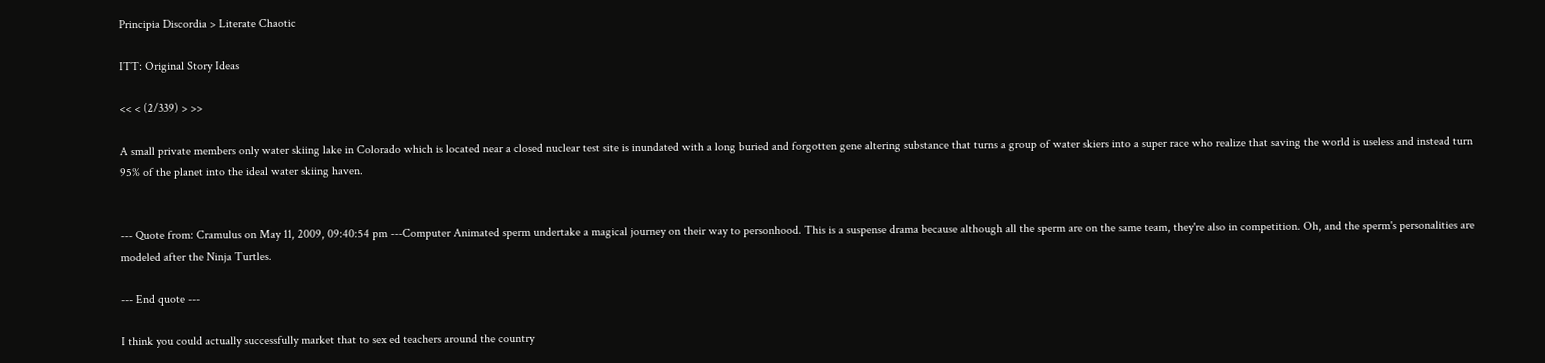Principia Discordia > Literate Chaotic

ITT: Original Story Ideas

<< < (2/339) > >>

A small private members only water skiing lake in Colorado which is located near a closed nuclear test site is inundated with a long buried and forgotten gene altering substance that turns a group of water skiers into a super race who realize that saving the world is useless and instead turn 95% of the planet into the ideal water skiing haven.


--- Quote from: Cramulus on May 11, 2009, 09:40:54 pm ---Computer Animated sperm undertake a magical journey on their way to personhood. This is a suspense drama because although all the sperm are on the same team, they're also in competition. Oh, and the sperm's personalities are modeled after the Ninja Turtles.

--- End quote ---

I think you could actually successfully market that to sex ed teachers around the country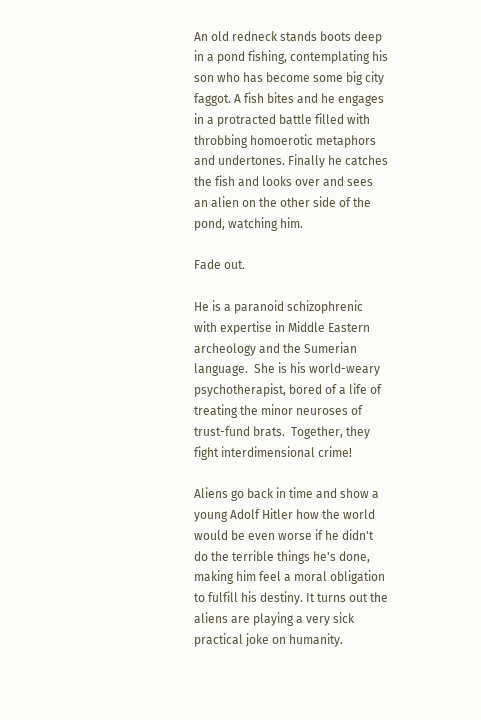An old redneck stands boots deep in a pond fishing, contemplating his son who has become some big city faggot. A fish bites and he engages in a protracted battle filled with throbbing homoerotic metaphors and undertones. Finally he catches the fish and looks over and sees an alien on the other side of the pond, watching him.

Fade out.

He is a paranoid schizophrenic with expertise in Middle Eastern archeology and the Sumerian language.  She is his world-weary psychotherapist, bored of a life of treating the minor neuroses of trust-fund brats.  Together, they fight interdimensional crime!

Aliens go back in time and show a young Adolf Hitler how the world would be even worse if he didn't do the terrible things he's done, making him feel a moral obligation to fulfill his destiny. It turns out the aliens are playing a very sick practical joke on humanity.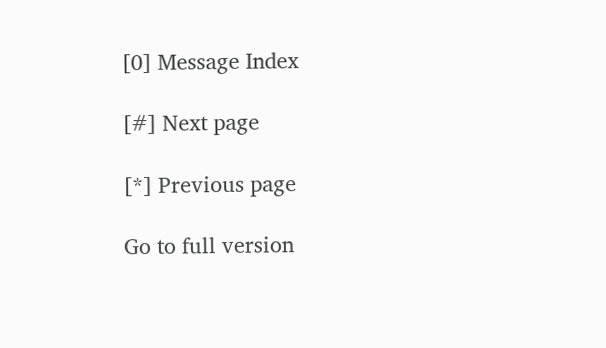[0] Message Index

[#] Next page

[*] Previous page

Go to full version